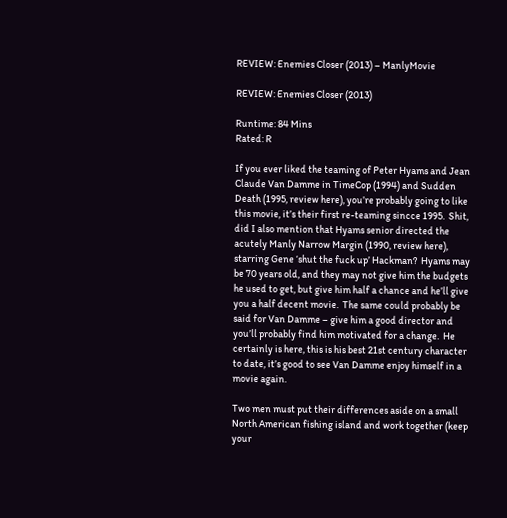REVIEW: Enemies Closer (2013) – ManlyMovie

REVIEW: Enemies Closer (2013)

Runtime: 84 Mins
Rated: R

If you ever liked the teaming of Peter Hyams and Jean Claude Van Damme in TimeCop (1994) and Sudden Death (1995, review here), you’re probably going to like this movie, it’s their first re-teaming sincce 1995.  Shit, did I also mention that Hyams senior directed the acutely Manly Narrow Margin (1990, review here), starring Gene ‘shut the fuck up’ Hackman?  Hyams may be 70 years old, and they may not give him the budgets he used to get, but give him half a chance and he’ll give you a half decent movie.  The same could probably be said for Van Damme – give him a good director and you’ll probably find him motivated for a change.  He certainly is here, this is his best 21st century character to date, it’s good to see Van Damme enjoy himself in a movie again.

Two men must put their differences aside on a small North American fishing island and work together (keep your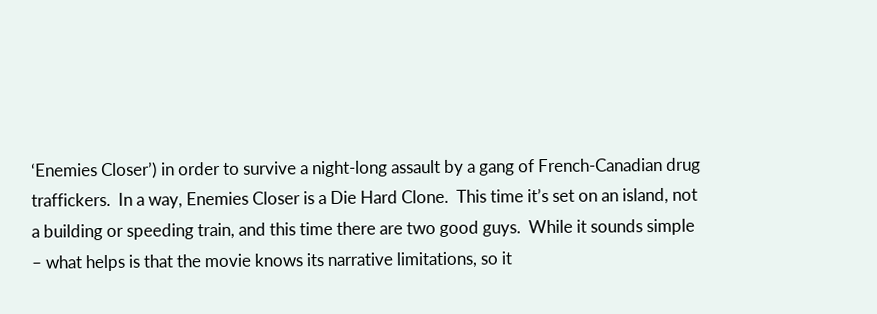‘Enemies Closer’) in order to survive a night-long assault by a gang of French-Canadian drug traffickers.  In a way, Enemies Closer is a Die Hard Clone.  This time it’s set on an island, not a building or speeding train, and this time there are two good guys.  While it sounds simple – what helps is that the movie knows its narrative limitations, so it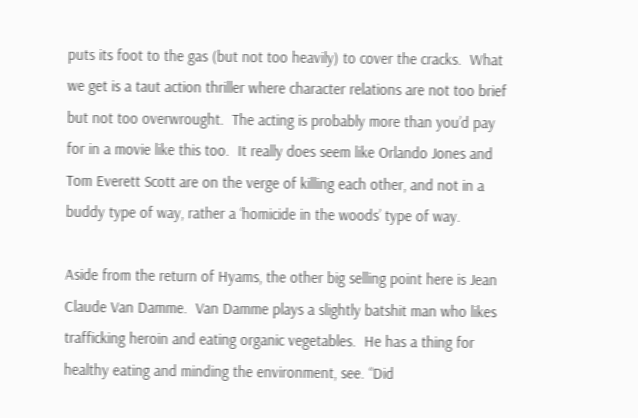puts its foot to the gas (but not too heavily) to cover the cracks.  What we get is a taut action thriller where character relations are not too brief but not too overwrought.  The acting is probably more than you’d pay for in a movie like this too.  It really does seem like Orlando Jones and Tom Everett Scott are on the verge of killing each other, and not in a buddy type of way, rather a ‘homicide in the woods’ type of way.

Aside from the return of Hyams, the other big selling point here is Jean Claude Van Damme.  Van Damme plays a slightly batshit man who likes trafficking heroin and eating organic vegetables.  He has a thing for healthy eating and minding the environment, see. “Did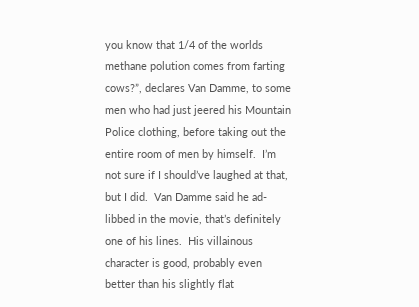you know that 1/4 of the worlds methane polution comes from farting cows?”, declares Van Damme, to some men who had just jeered his Mountain Police clothing, before taking out the entire room of men by himself.  I’m not sure if I should’ve laughed at that, but I did.  Van Damme said he ad-libbed in the movie, that’s definitely one of his lines.  His villainous character is good, probably even better than his slightly flat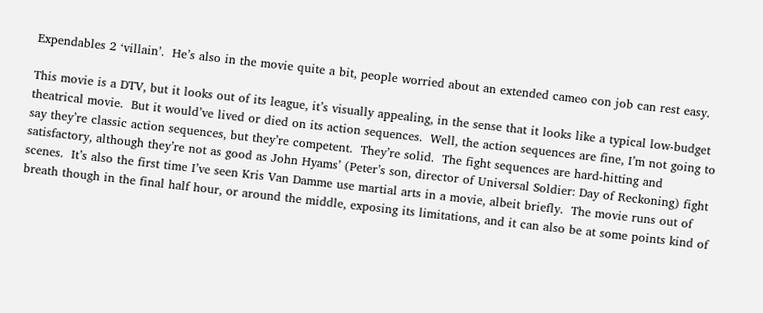Expendables 2 ‘villain’.  He’s also in the movie quite a bit, people worried about an extended cameo con job can rest easy.

This movie is a DTV, but it looks out of its league, it’s visually appealing, in the sense that it looks like a typical low-budget theatrical movie.  But it would’ve lived or died on its action sequences.  Well, the action sequences are fine, I’m not going to say they’re classic action sequences, but they’re competent.  They’re solid.  The fight sequences are hard-hitting and satisfactory, although they’re not as good as John Hyams’ (Peter’s son, director of Universal Soldier: Day of Reckoning) fight scenes.  It’s also the first time I’ve seen Kris Van Damme use martial arts in a movie, albeit briefly.  The movie runs out of breath though in the final half hour, or around the middle, exposing its limitations, and it can also be at some points kind of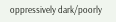oppressively dark/poorly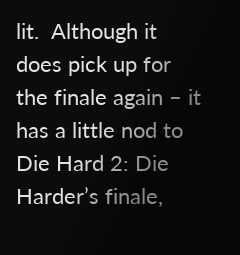lit.  Although it does pick up for the finale again – it has a little nod to Die Hard 2: Die Harder’s finale,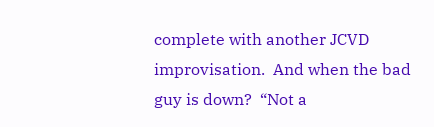complete with another JCVD improvisation.  And when the bad guy is down?  “Not a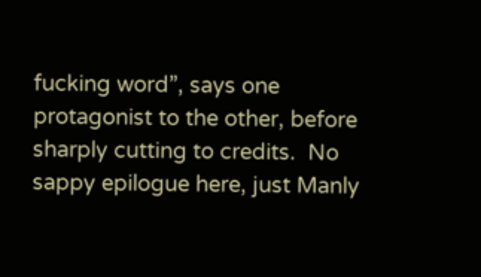fucking word”, says one protagonist to the other, before sharply cutting to credits.  No sappy epilogue here, just Manly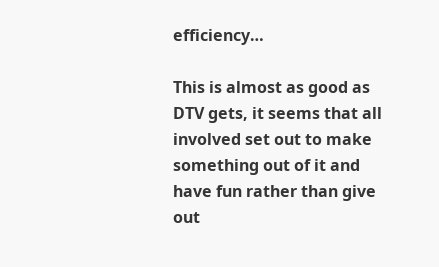efficiency…

This is almost as good as DTV gets, it seems that all involved set out to make something out of it and have fun rather than give out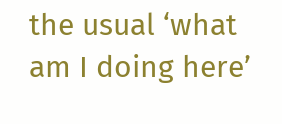the usual ‘what am I doing here’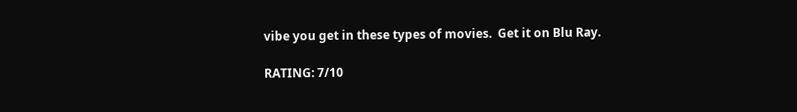vibe you get in these types of movies.  Get it on Blu Ray.

RATING: 7/10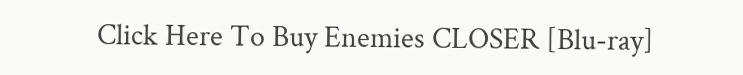Click Here To Buy Enemies CLOSER [Blu-ray]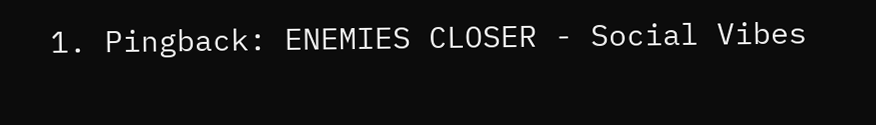1. Pingback: ENEMIES CLOSER - Social Vibes